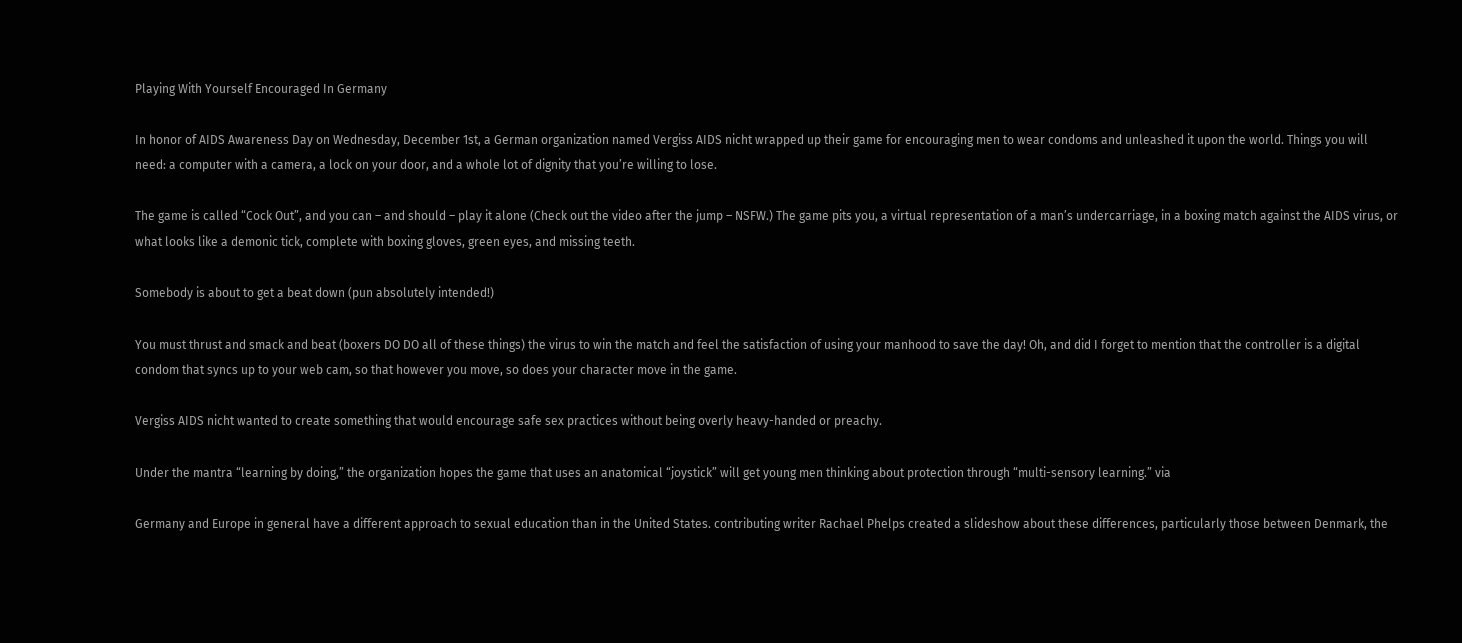Playing With Yourself Encouraged In Germany

In honor of AIDS Awareness Day on Wednesday, December 1st, a German organization named Vergiss AIDS nicht wrapped up their game for encouraging men to wear condoms and unleashed it upon the world. Things you will need: a computer with a camera, a lock on your door, and a whole lot of dignity that you’re willing to lose.

The game is called “Cock Out”, and you can – and should – play it alone (Check out the video after the jump – NSFW.) The game pits you, a virtual representation of a man’s undercarriage, in a boxing match against the AIDS virus, or what looks like a demonic tick, complete with boxing gloves, green eyes, and missing teeth.

Somebody is about to get a beat down (pun absolutely intended!)

You must thrust and smack and beat (boxers DO DO all of these things) the virus to win the match and feel the satisfaction of using your manhood to save the day! Oh, and did I forget to mention that the controller is a digital condom that syncs up to your web cam, so that however you move, so does your character move in the game.

Vergiss AIDS nicht wanted to create something that would encourage safe sex practices without being overly heavy-handed or preachy.

Under the mantra “learning by doing,” the organization hopes the game that uses an anatomical “joystick” will get young men thinking about protection through “multi-sensory learning.” via

Germany and Europe in general have a different approach to sexual education than in the United States. contributing writer Rachael Phelps created a slideshow about these differences, particularly those between Denmark, the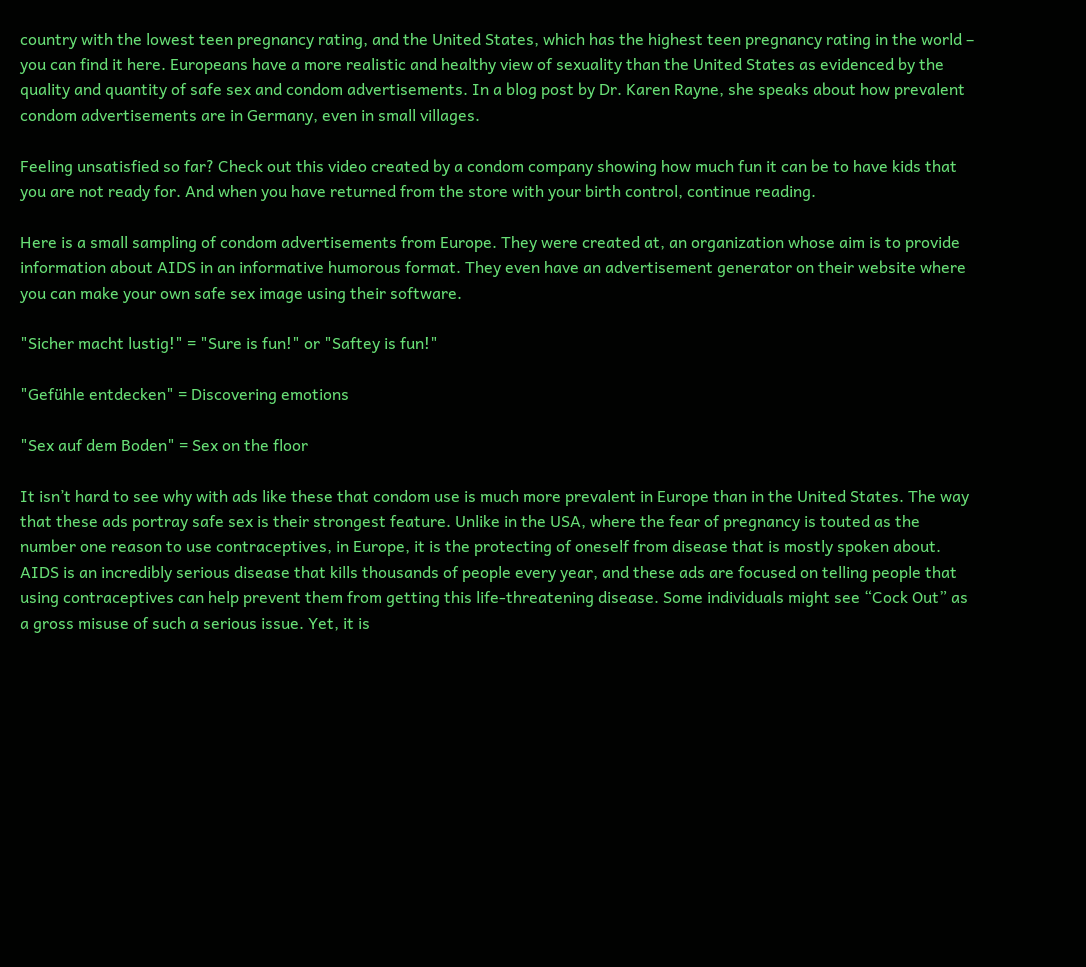country with the lowest teen pregnancy rating, and the United States, which has the highest teen pregnancy rating in the world – you can find it here. Europeans have a more realistic and healthy view of sexuality than the United States as evidenced by the quality and quantity of safe sex and condom advertisements. In a blog post by Dr. Karen Rayne, she speaks about how prevalent condom advertisements are in Germany, even in small villages.

Feeling unsatisfied so far? Check out this video created by a condom company showing how much fun it can be to have kids that you are not ready for. And when you have returned from the store with your birth control, continue reading.

Here is a small sampling of condom advertisements from Europe. They were created at, an organization whose aim is to provide information about AIDS in an informative humorous format. They even have an advertisement generator on their website where you can make your own safe sex image using their software.

"Sicher macht lustig!" = "Sure is fun!" or "Saftey is fun!"

"Gefühle entdecken" = Discovering emotions

"Sex auf dem Boden" = Sex on the floor

It isn’t hard to see why with ads like these that condom use is much more prevalent in Europe than in the United States. The way that these ads portray safe sex is their strongest feature. Unlike in the USA, where the fear of pregnancy is touted as the number one reason to use contraceptives, in Europe, it is the protecting of oneself from disease that is mostly spoken about. AIDS is an incredibly serious disease that kills thousands of people every year, and these ads are focused on telling people that using contraceptives can help prevent them from getting this life-threatening disease. Some individuals might see “Cock Out” as a gross misuse of such a serious issue. Yet, it is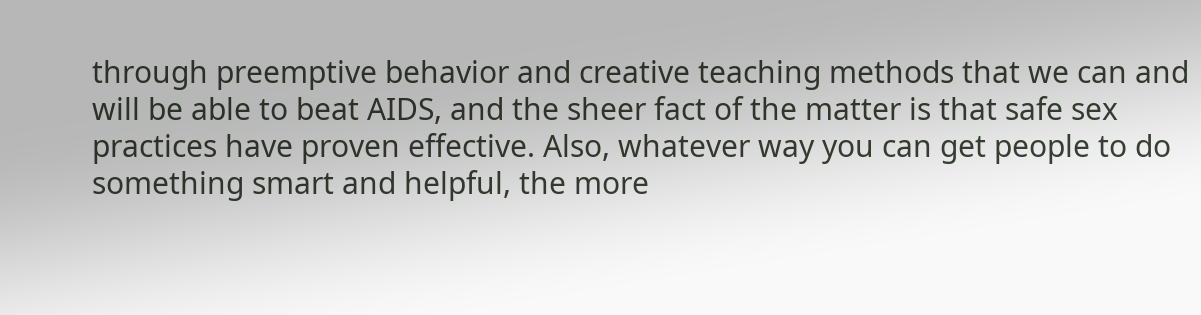through preemptive behavior and creative teaching methods that we can and will be able to beat AIDS, and the sheer fact of the matter is that safe sex practices have proven effective. Also, whatever way you can get people to do something smart and helpful, the more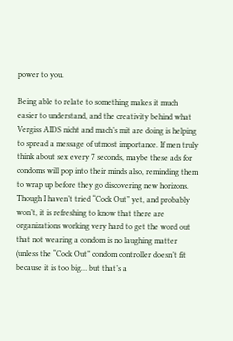power to you.

Being able to relate to something makes it much easier to understand, and the creativity behind what Vergiss AIDS nicht and mach’s mit are doing is helping to spread a message of utmost importance. If men truly think about sex every 7 seconds, maybe these ads for condoms will pop into their minds also, reminding them to wrap up before they go discovering new horizons. Though I haven’t tried “Cock Out” yet, and probably won’t, it is refreshing to know that there are organizations working very hard to get the word out that not wearing a condom is no laughing matter (unless the “Cock Out” condom controller doesn’t fit because it is too big… but that’s a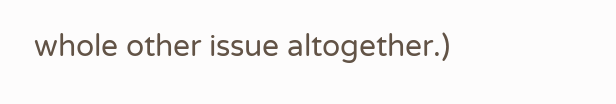whole other issue altogether.)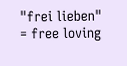"frei lieben" = free loving